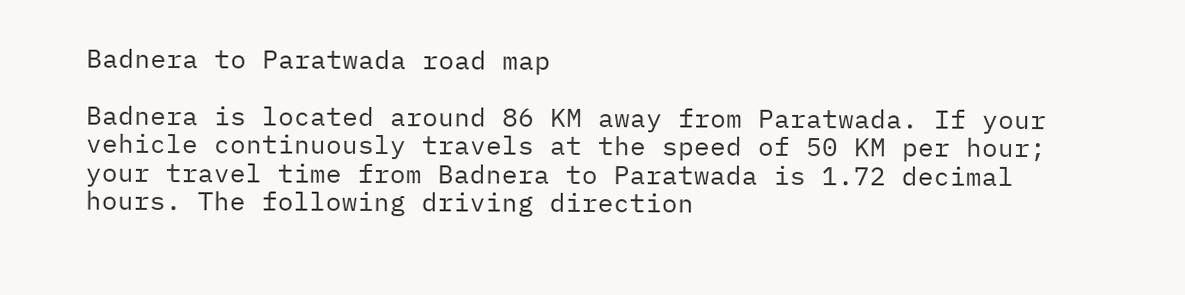Badnera to Paratwada road map

Badnera is located around 86 KM away from Paratwada. If your vehicle continuously travels at the speed of 50 KM per hour; your travel time from Badnera to Paratwada is 1.72 decimal hours. The following driving direction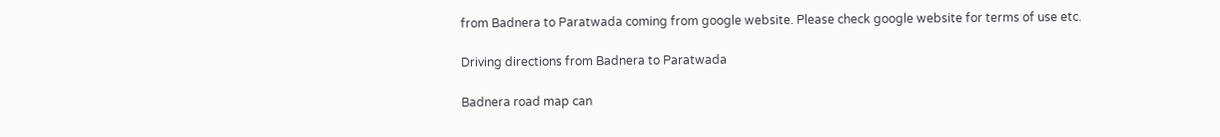from Badnera to Paratwada coming from google website. Please check google website for terms of use etc.

Driving directions from Badnera to Paratwada

Badnera road map can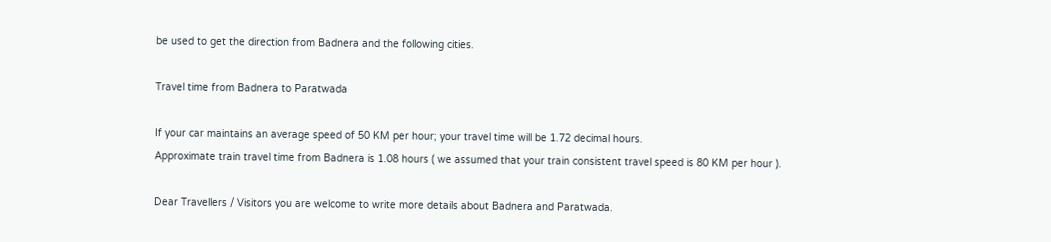be used to get the direction from Badnera and the following cities.

Travel time from Badnera to Paratwada

If your car maintains an average speed of 50 KM per hour; your travel time will be 1.72 decimal hours.
Approximate train travel time from Badnera is 1.08 hours ( we assumed that your train consistent travel speed is 80 KM per hour ).

Dear Travellers / Visitors you are welcome to write more details about Badnera and Paratwada.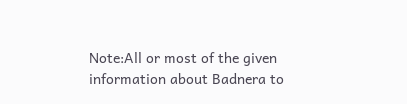Note:All or most of the given information about Badnera to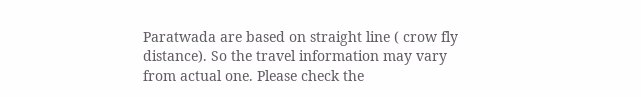Paratwada are based on straight line ( crow fly distance). So the travel information may vary from actual one. Please check the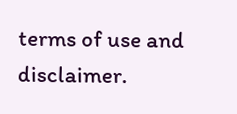terms of use and disclaimer.